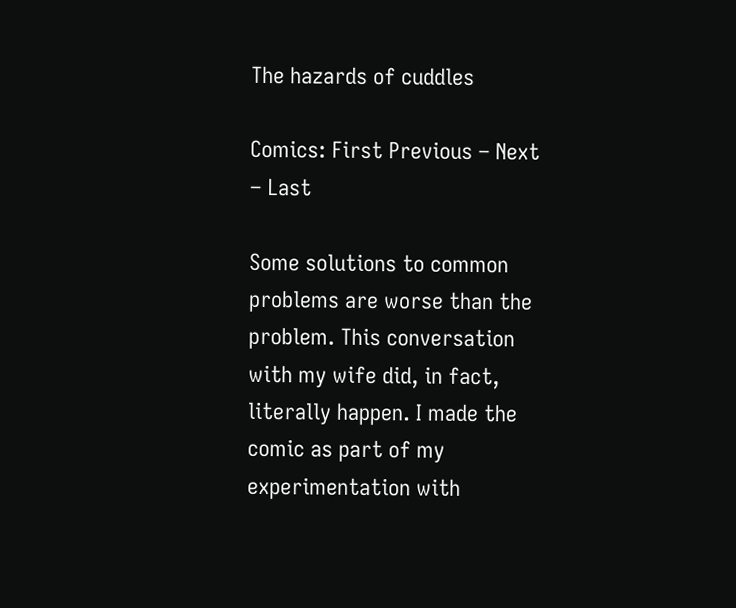The hazards of cuddles

Comics: First Previous – Next – Last

Some solutions to common problems are worse than the problem. This conversation with my wife did, in fact, literally happen. I made the comic as part of my experimentation with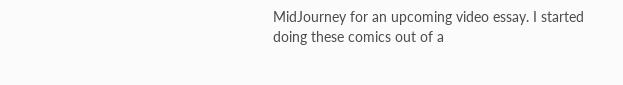MidJourney for an upcoming video essay. I started doing these comics out of a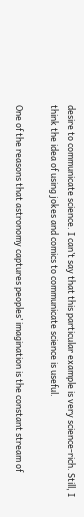desire to communicate science. I can’t say that this particular example is very science-rich. Still, I think the idea of using jokes and comics to communicate science is useful.

One of the reasons that astronomy captures peoples’ imagination is the constant stream of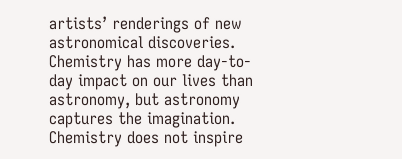artists’ renderings of new astronomical discoveries. Chemistry has more day-to-day impact on our lives than astronomy, but astronomy captures the imagination. Chemistry does not inspire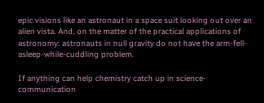epic visions like an astronaut in a space suit looking out over an alien vista. And, on the matter of the practical applications of astronomy: astronauts in null gravity do not have the arm-fell-asleep-while-cuddling problem.

If anything can help chemistry catch up in science-communication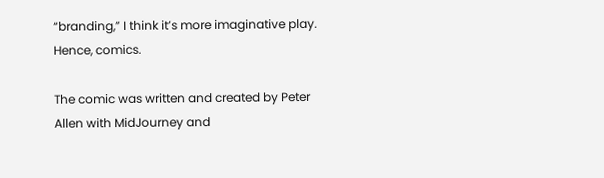“branding,” I think it’s more imaginative play. Hence, comics.

The comic was written and created by Peter Allen with MidJourney and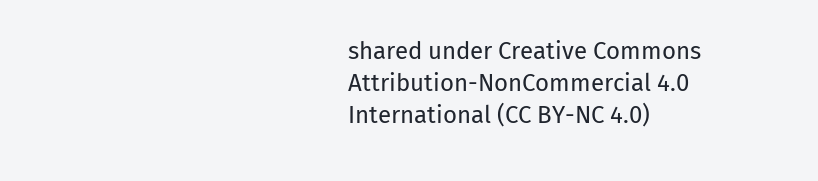shared under Creative Commons Attribution-NonCommercial 4.0 International (CC BY-NC 4.0)